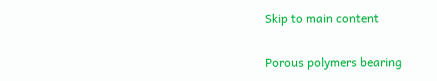Skip to main content

Porous polymers bearing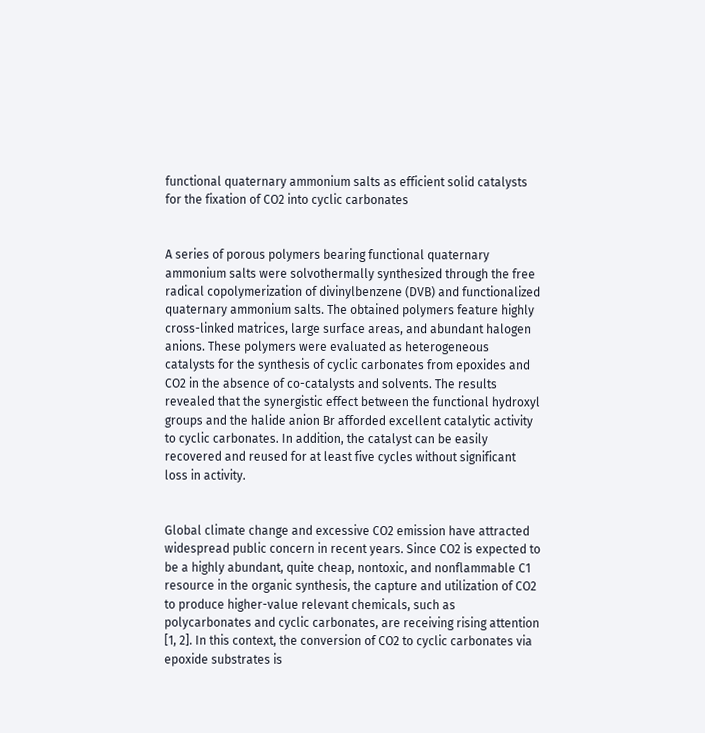functional quaternary ammonium salts as efficient solid catalysts for the fixation of CO2 into cyclic carbonates


A series of porous polymers bearing functional quaternary ammonium salts were solvothermally synthesized through the free radical copolymerization of divinylbenzene (DVB) and functionalized quaternary ammonium salts. The obtained polymers feature highly cross-linked matrices, large surface areas, and abundant halogen anions. These polymers were evaluated as heterogeneous catalysts for the synthesis of cyclic carbonates from epoxides and CO2 in the absence of co-catalysts and solvents. The results revealed that the synergistic effect between the functional hydroxyl groups and the halide anion Br afforded excellent catalytic activity to cyclic carbonates. In addition, the catalyst can be easily recovered and reused for at least five cycles without significant loss in activity.


Global climate change and excessive CO2 emission have attracted widespread public concern in recent years. Since CO2 is expected to be a highly abundant, quite cheap, nontoxic, and nonflammable C1 resource in the organic synthesis, the capture and utilization of CO2 to produce higher-value relevant chemicals, such as polycarbonates and cyclic carbonates, are receiving rising attention [1, 2]. In this context, the conversion of CO2 to cyclic carbonates via epoxide substrates is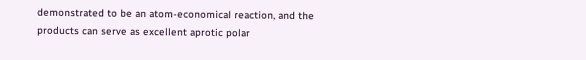demonstrated to be an atom-economical reaction, and the products can serve as excellent aprotic polar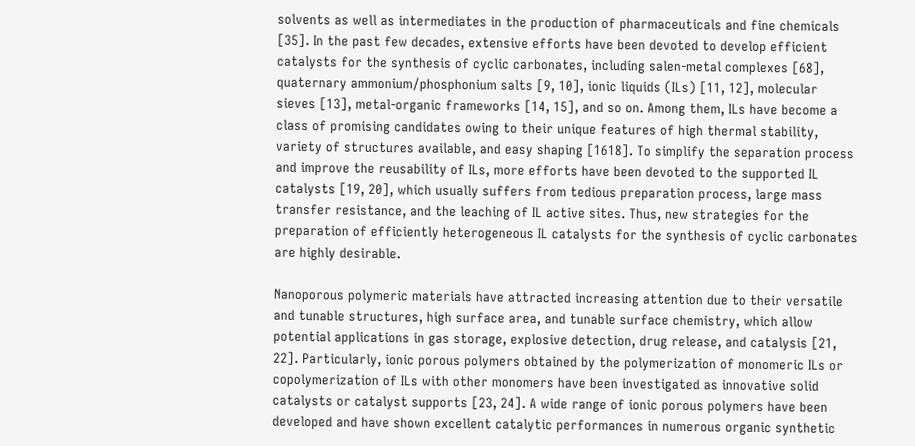solvents as well as intermediates in the production of pharmaceuticals and fine chemicals [35]. In the past few decades, extensive efforts have been devoted to develop efficient catalysts for the synthesis of cyclic carbonates, including salen-metal complexes [68], quaternary ammonium/phosphonium salts [9, 10], ionic liquids (ILs) [11, 12], molecular sieves [13], metal-organic frameworks [14, 15], and so on. Among them, ILs have become a class of promising candidates owing to their unique features of high thermal stability, variety of structures available, and easy shaping [1618]. To simplify the separation process and improve the reusability of ILs, more efforts have been devoted to the supported IL catalysts [19, 20], which usually suffers from tedious preparation process, large mass transfer resistance, and the leaching of IL active sites. Thus, new strategies for the preparation of efficiently heterogeneous IL catalysts for the synthesis of cyclic carbonates are highly desirable.

Nanoporous polymeric materials have attracted increasing attention due to their versatile and tunable structures, high surface area, and tunable surface chemistry, which allow potential applications in gas storage, explosive detection, drug release, and catalysis [21, 22]. Particularly, ionic porous polymers obtained by the polymerization of monomeric ILs or copolymerization of ILs with other monomers have been investigated as innovative solid catalysts or catalyst supports [23, 24]. A wide range of ionic porous polymers have been developed and have shown excellent catalytic performances in numerous organic synthetic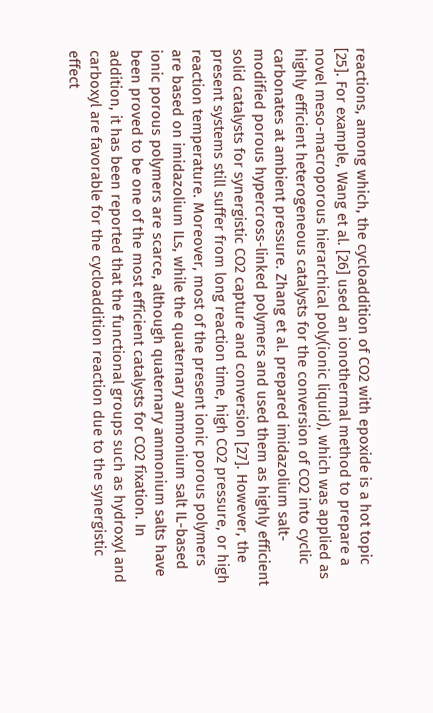reactions, among which, the cycloaddition of CO2 with epoxide is a hot topic [25]. For example, Wang et al. [26] used an ionothermal method to prepare a novel meso-macroporous hierarchical poly(ionic liquid), which was applied as highly efficient heterogeneous catalysts for the conversion of CO2 into cyclic carbonates at ambient pressure. Zhang et al. prepared imidazolium salt-modified porous hypercross-linked polymers and used them as highly efficient solid catalysts for synergistic CO2 capture and conversion [27]. However, the present systems still suffer from long reaction time, high CO2 pressure, or high reaction temperature. Moreover, most of the present ionic porous polymers are based on imidazolium ILs, while the quaternary ammonium salt IL-based ionic porous polymers are scarce, although quaternary ammonium salts have been proved to be one of the most efficient catalysts for CO2 fixation. In addition, it has been reported that the functional groups such as hydroxyl and carboxyl are favorable for the cycloaddition reaction due to the synergistic effect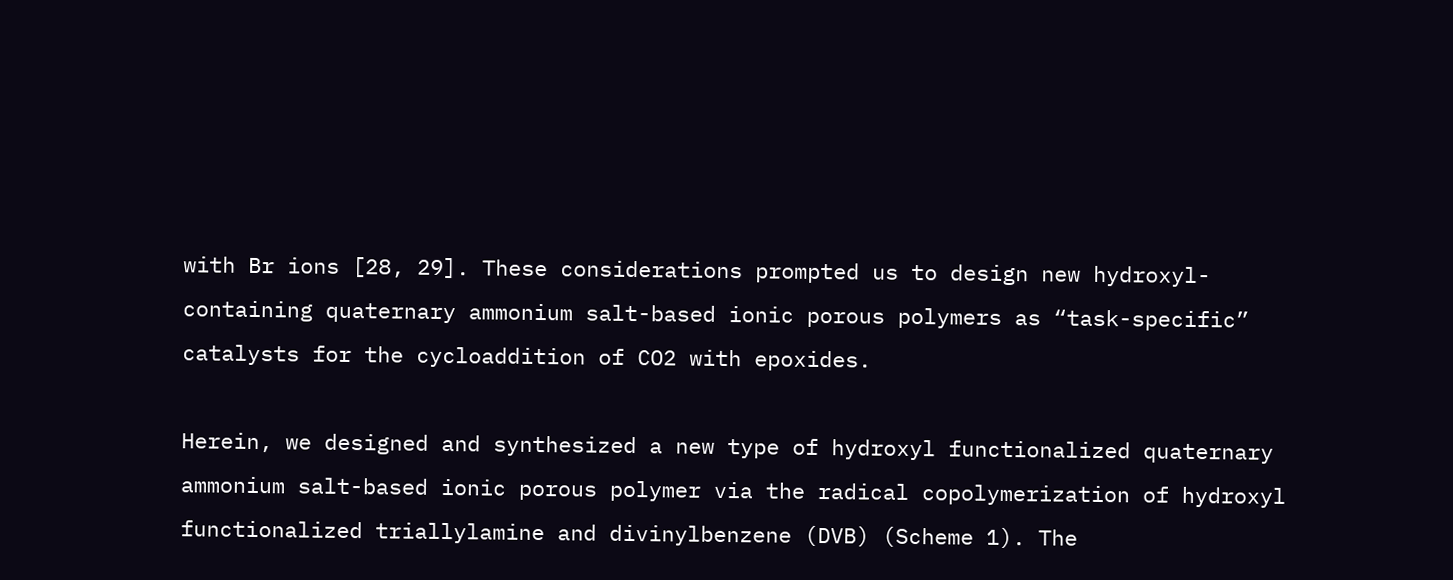with Br ions [28, 29]. These considerations prompted us to design new hydroxyl-containing quaternary ammonium salt-based ionic porous polymers as “task-specific” catalysts for the cycloaddition of CO2 with epoxides.

Herein, we designed and synthesized a new type of hydroxyl functionalized quaternary ammonium salt-based ionic porous polymer via the radical copolymerization of hydroxyl functionalized triallylamine and divinylbenzene (DVB) (Scheme 1). The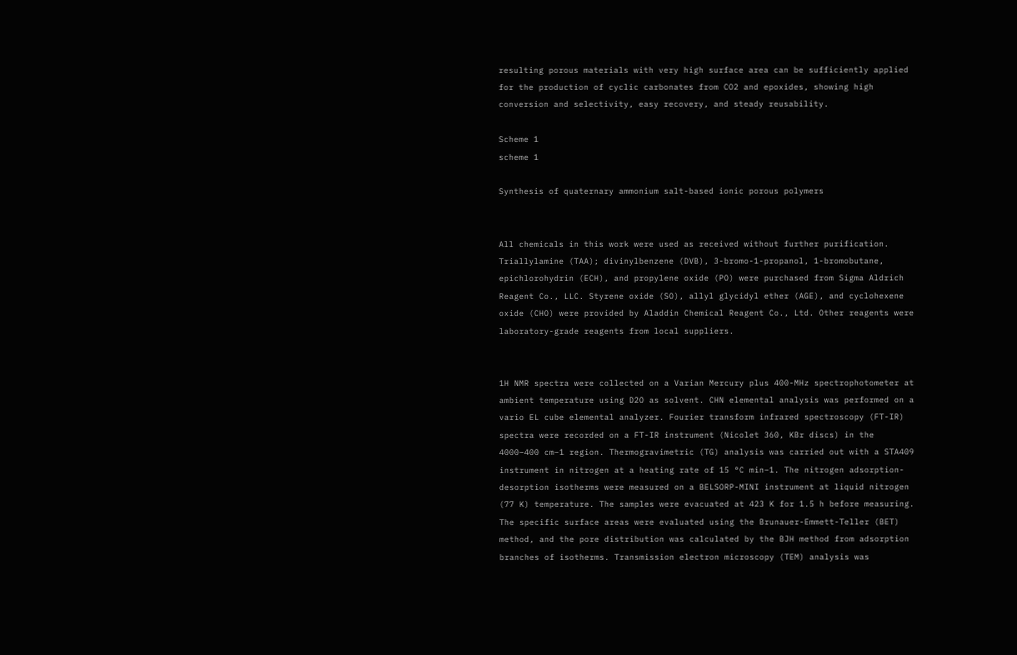resulting porous materials with very high surface area can be sufficiently applied for the production of cyclic carbonates from CO2 and epoxides, showing high conversion and selectivity, easy recovery, and steady reusability.

Scheme 1
scheme 1

Synthesis of quaternary ammonium salt-based ionic porous polymers


All chemicals in this work were used as received without further purification. Triallylamine (TAA); divinylbenzene (DVB), 3-bromo-1-propanol, 1-bromobutane, epichlorohydrin (ECH), and propylene oxide (PO) were purchased from Sigma Aldrich Reagent Co., LLC. Styrene oxide (SO), allyl glycidyl ether (AGE), and cyclohexene oxide (CHO) were provided by Aladdin Chemical Reagent Co., Ltd. Other reagents were laboratory-grade reagents from local suppliers.


1H NMR spectra were collected on a Varian Mercury plus 400-MHz spectrophotometer at ambient temperature using D2O as solvent. CHN elemental analysis was performed on a vario EL cube elemental analyzer. Fourier transform infrared spectroscopy (FT-IR) spectra were recorded on a FT-IR instrument (Nicolet 360, KBr discs) in the 4000–400 cm−1 region. Thermogravimetric (TG) analysis was carried out with a STA409 instrument in nitrogen at a heating rate of 15 °C min−1. The nitrogen adsorption-desorption isotherms were measured on a BELSORP-MINI instrument at liquid nitrogen (77 K) temperature. The samples were evacuated at 423 K for 1.5 h before measuring. The specific surface areas were evaluated using the Brunauer-Emmett-Teller (BET) method, and the pore distribution was calculated by the BJH method from adsorption branches of isotherms. Transmission electron microscopy (TEM) analysis was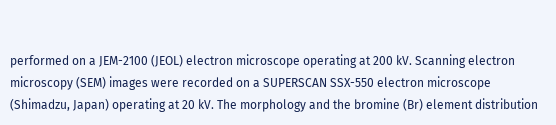performed on a JEM-2100 (JEOL) electron microscope operating at 200 kV. Scanning electron microscopy (SEM) images were recorded on a SUPERSCAN SSX-550 electron microscope (Shimadzu, Japan) operating at 20 kV. The morphology and the bromine (Br) element distribution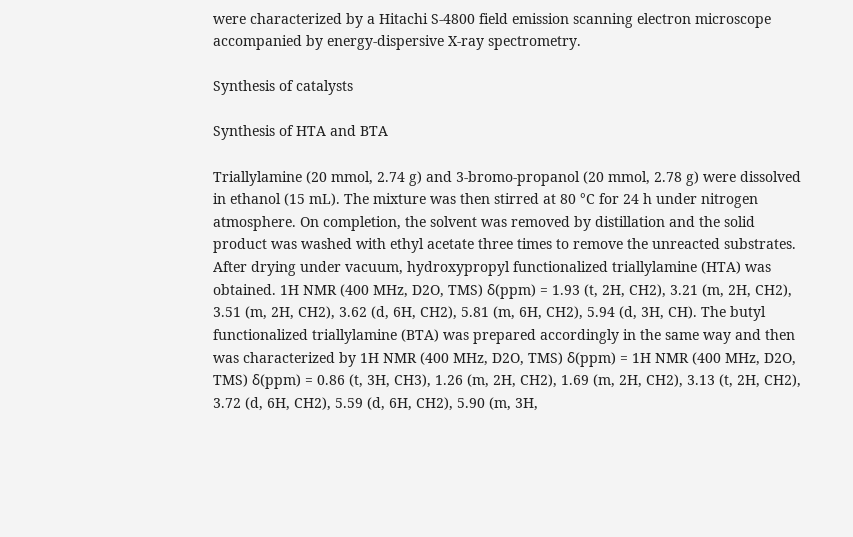were characterized by a Hitachi S-4800 field emission scanning electron microscope accompanied by energy-dispersive X-ray spectrometry.

Synthesis of catalysts

Synthesis of HTA and BTA

Triallylamine (20 mmol, 2.74 g) and 3-bromo-propanol (20 mmol, 2.78 g) were dissolved in ethanol (15 mL). The mixture was then stirred at 80 °C for 24 h under nitrogen atmosphere. On completion, the solvent was removed by distillation and the solid product was washed with ethyl acetate three times to remove the unreacted substrates. After drying under vacuum, hydroxypropyl functionalized triallylamine (HTA) was obtained. 1H NMR (400 MHz, D2O, TMS) δ(ppm) = 1.93 (t, 2H, CH2), 3.21 (m, 2H, CH2), 3.51 (m, 2H, CH2), 3.62 (d, 6H, CH2), 5.81 (m, 6H, CH2), 5.94 (d, 3H, CH). The butyl functionalized triallylamine (BTA) was prepared accordingly in the same way and then was characterized by 1H NMR (400 MHz, D2O, TMS) δ(ppm) = 1H NMR (400 MHz, D2O, TMS) δ(ppm) = 0.86 (t, 3H, CH3), 1.26 (m, 2H, CH2), 1.69 (m, 2H, CH2), 3.13 (t, 2H, CH2), 3.72 (d, 6H, CH2), 5.59 (d, 6H, CH2), 5.90 (m, 3H,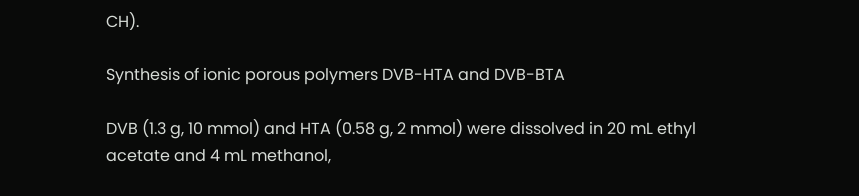CH).

Synthesis of ionic porous polymers DVB-HTA and DVB-BTA

DVB (1.3 g, 10 mmol) and HTA (0.58 g, 2 mmol) were dissolved in 20 mL ethyl acetate and 4 mL methanol,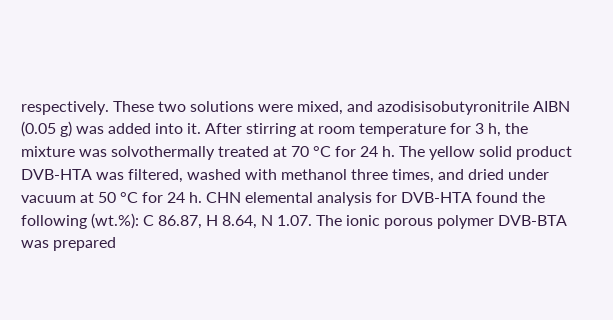respectively. These two solutions were mixed, and azodisisobutyronitrile AIBN (0.05 g) was added into it. After stirring at room temperature for 3 h, the mixture was solvothermally treated at 70 °C for 24 h. The yellow solid product DVB-HTA was filtered, washed with methanol three times, and dried under vacuum at 50 °C for 24 h. CHN elemental analysis for DVB-HTA found the following (wt.%): C 86.87, H 8.64, N 1.07. The ionic porous polymer DVB-BTA was prepared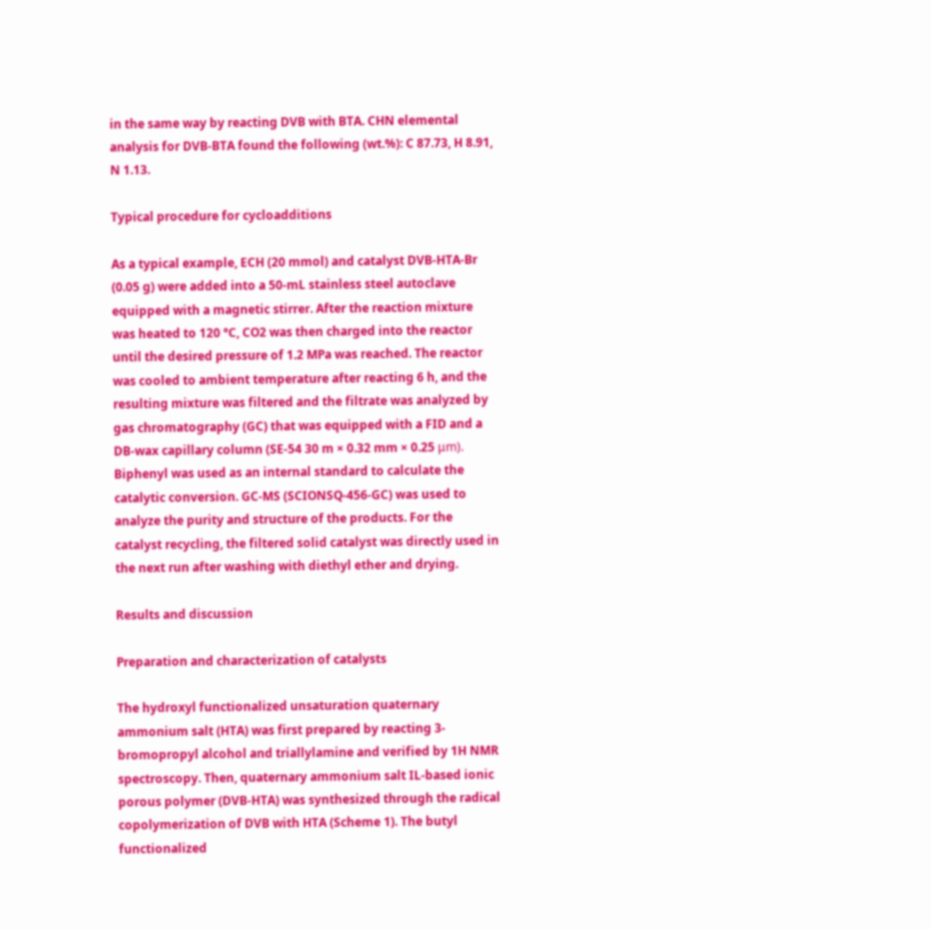in the same way by reacting DVB with BTA. CHN elemental analysis for DVB-BTA found the following (wt.%): C 87.73, H 8.91, N 1.13.

Typical procedure for cycloadditions

As a typical example, ECH (20 mmol) and catalyst DVB-HTA-Br (0.05 g) were added into a 50-mL stainless steel autoclave equipped with a magnetic stirrer. After the reaction mixture was heated to 120 °C, CO2 was then charged into the reactor until the desired pressure of 1.2 MPa was reached. The reactor was cooled to ambient temperature after reacting 6 h, and the resulting mixture was filtered and the filtrate was analyzed by gas chromatography (GC) that was equipped with a FID and a DB-wax capillary column (SE-54 30 m × 0.32 mm × 0.25 μm). Biphenyl was used as an internal standard to calculate the catalytic conversion. GC-MS (SCIONSQ-456-GC) was used to analyze the purity and structure of the products. For the catalyst recycling, the filtered solid catalyst was directly used in the next run after washing with diethyl ether and drying.

Results and discussion

Preparation and characterization of catalysts

The hydroxyl functionalized unsaturation quaternary ammonium salt (HTA) was first prepared by reacting 3-bromopropyl alcohol and triallylamine and verified by 1H NMR spectroscopy. Then, quaternary ammonium salt IL-based ionic porous polymer (DVB-HTA) was synthesized through the radical copolymerization of DVB with HTA (Scheme 1). The butyl functionalized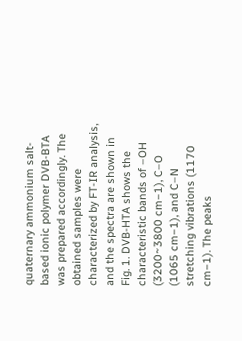quaternary ammonium salt-based ionic polymer DVB-BTA was prepared accordingly. The obtained samples were characterized by FT-IR analysis, and the spectra are shown in Fig. 1. DVB-HTA shows the characteristic bands of –OH (3200~3800 cm−1), C–O (1065 cm−1), and C–N stretching vibrations (1170 cm−1). The peaks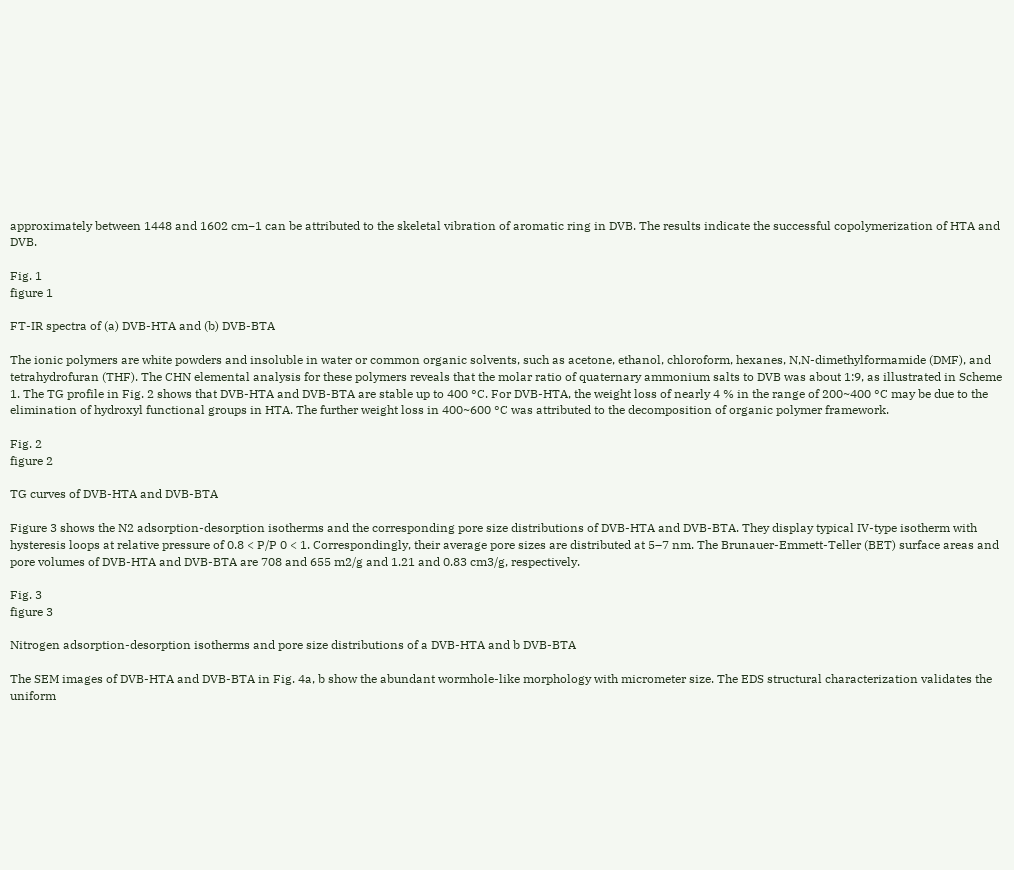approximately between 1448 and 1602 cm−1 can be attributed to the skeletal vibration of aromatic ring in DVB. The results indicate the successful copolymerization of HTA and DVB.

Fig. 1
figure 1

FT-IR spectra of (a) DVB-HTA and (b) DVB-BTA

The ionic polymers are white powders and insoluble in water or common organic solvents, such as acetone, ethanol, chloroform, hexanes, N,N-dimethylformamide (DMF), and tetrahydrofuran (THF). The CHN elemental analysis for these polymers reveals that the molar ratio of quaternary ammonium salts to DVB was about 1:9, as illustrated in Scheme 1. The TG profile in Fig. 2 shows that DVB-HTA and DVB-BTA are stable up to 400 °C. For DVB-HTA, the weight loss of nearly 4 % in the range of 200~400 °C may be due to the elimination of hydroxyl functional groups in HTA. The further weight loss in 400~600 °C was attributed to the decomposition of organic polymer framework.

Fig. 2
figure 2

TG curves of DVB-HTA and DVB-BTA

Figure 3 shows the N2 adsorption-desorption isotherms and the corresponding pore size distributions of DVB-HTA and DVB-BTA. They display typical IV-type isotherm with hysteresis loops at relative pressure of 0.8 < P/P 0 < 1. Correspondingly, their average pore sizes are distributed at 5–7 nm. The Brunauer-Emmett-Teller (BET) surface areas and pore volumes of DVB-HTA and DVB-BTA are 708 and 655 m2/g and 1.21 and 0.83 cm3/g, respectively.

Fig. 3
figure 3

Nitrogen adsorption-desorption isotherms and pore size distributions of a DVB-HTA and b DVB-BTA

The SEM images of DVB-HTA and DVB-BTA in Fig. 4a, b show the abundant wormhole-like morphology with micrometer size. The EDS structural characterization validates the uniform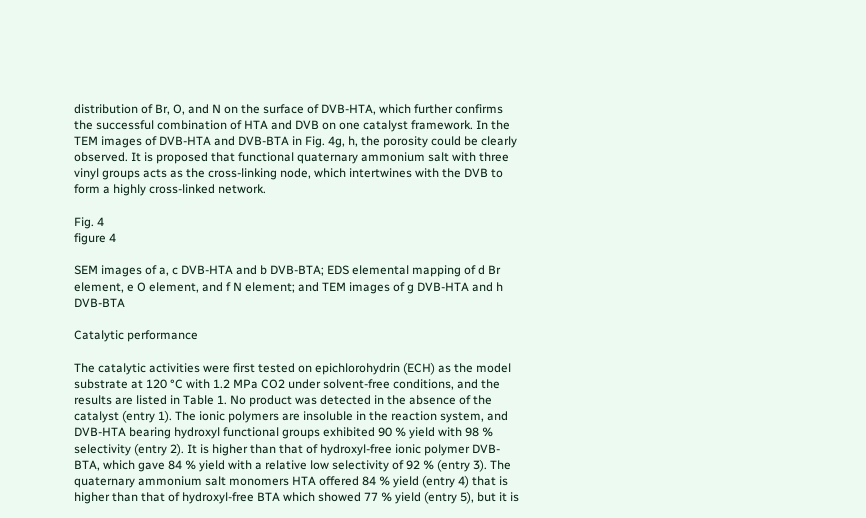distribution of Br, O, and N on the surface of DVB-HTA, which further confirms the successful combination of HTA and DVB on one catalyst framework. In the TEM images of DVB-HTA and DVB-BTA in Fig. 4g, h, the porosity could be clearly observed. It is proposed that functional quaternary ammonium salt with three vinyl groups acts as the cross-linking node, which intertwines with the DVB to form a highly cross-linked network.

Fig. 4
figure 4

SEM images of a, c DVB-HTA and b DVB-BTA; EDS elemental mapping of d Br element, e O element, and f N element; and TEM images of g DVB-HTA and h DVB-BTA

Catalytic performance

The catalytic activities were first tested on epichlorohydrin (ECH) as the model substrate at 120 °C with 1.2 MPa CO2 under solvent-free conditions, and the results are listed in Table 1. No product was detected in the absence of the catalyst (entry 1). The ionic polymers are insoluble in the reaction system, and DVB-HTA bearing hydroxyl functional groups exhibited 90 % yield with 98 % selectivity (entry 2). It is higher than that of hydroxyl-free ionic polymer DVB-BTA, which gave 84 % yield with a relative low selectivity of 92 % (entry 3). The quaternary ammonium salt monomers HTA offered 84 % yield (entry 4) that is higher than that of hydroxyl-free BTA which showed 77 % yield (entry 5), but it is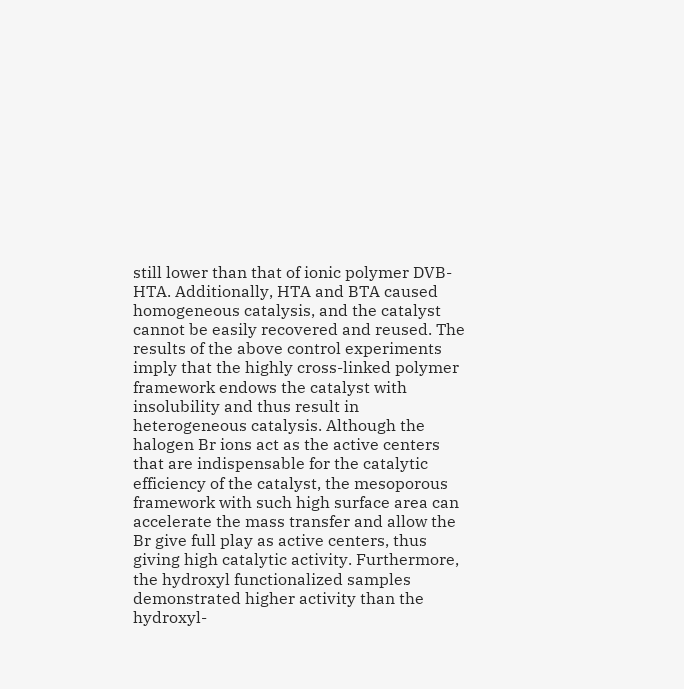still lower than that of ionic polymer DVB-HTA. Additionally, HTA and BTA caused homogeneous catalysis, and the catalyst cannot be easily recovered and reused. The results of the above control experiments imply that the highly cross-linked polymer framework endows the catalyst with insolubility and thus result in heterogeneous catalysis. Although the halogen Br ions act as the active centers that are indispensable for the catalytic efficiency of the catalyst, the mesoporous framework with such high surface area can accelerate the mass transfer and allow the Br give full play as active centers, thus giving high catalytic activity. Furthermore, the hydroxyl functionalized samples demonstrated higher activity than the hydroxyl-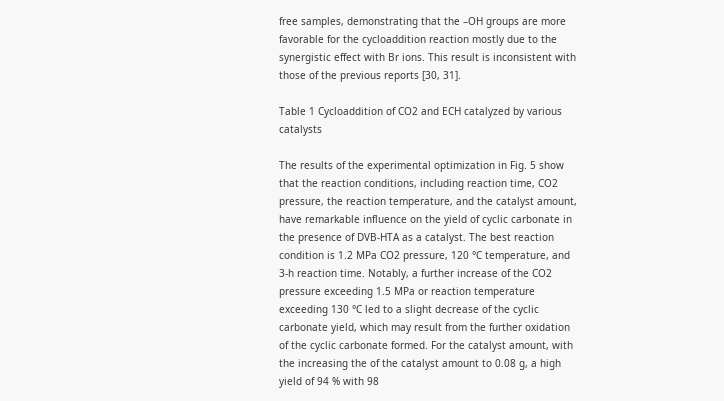free samples, demonstrating that the –OH groups are more favorable for the cycloaddition reaction mostly due to the synergistic effect with Br ions. This result is inconsistent with those of the previous reports [30, 31].

Table 1 Cycloaddition of CO2 and ECH catalyzed by various catalysts

The results of the experimental optimization in Fig. 5 show that the reaction conditions, including reaction time, CO2 pressure, the reaction temperature, and the catalyst amount, have remarkable influence on the yield of cyclic carbonate in the presence of DVB-HTA as a catalyst. The best reaction condition is 1.2 MPa CO2 pressure, 120 °C temperature, and 3-h reaction time. Notably, a further increase of the CO2 pressure exceeding 1.5 MPa or reaction temperature exceeding 130 °C led to a slight decrease of the cyclic carbonate yield, which may result from the further oxidation of the cyclic carbonate formed. For the catalyst amount, with the increasing the of the catalyst amount to 0.08 g, a high yield of 94 % with 98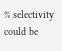% selectivity could be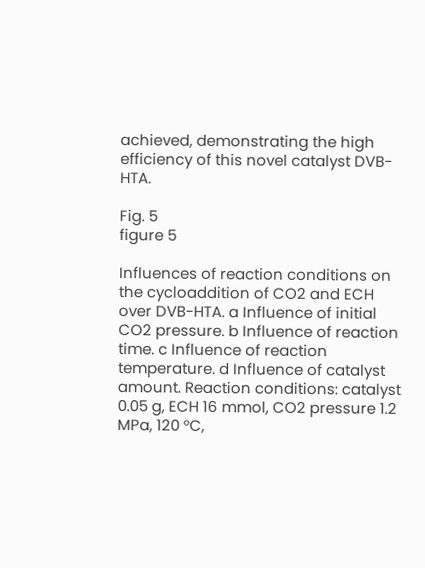achieved, demonstrating the high efficiency of this novel catalyst DVB-HTA.

Fig. 5
figure 5

Influences of reaction conditions on the cycloaddition of CO2 and ECH over DVB-HTA. a Influence of initial CO2 pressure. b Influence of reaction time. c Influence of reaction temperature. d Influence of catalyst amount. Reaction conditions: catalyst 0.05 g, ECH 16 mmol, CO2 pressure 1.2 MPa, 120 °C,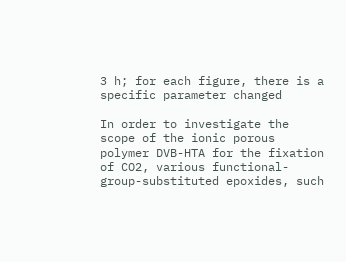3 h; for each figure, there is a specific parameter changed

In order to investigate the scope of the ionic porous polymer DVB-HTA for the fixation of CO2, various functional-group-substituted epoxides, such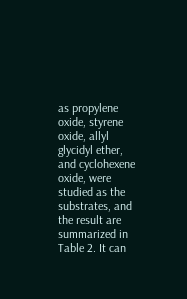as propylene oxide, styrene oxide, allyl glycidyl ether, and cyclohexene oxide, were studied as the substrates, and the result are summarized in Table 2. It can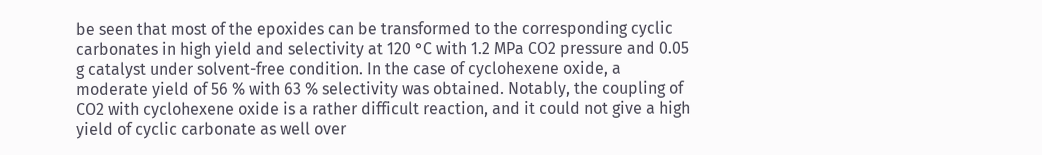be seen that most of the epoxides can be transformed to the corresponding cyclic carbonates in high yield and selectivity at 120 °C with 1.2 MPa CO2 pressure and 0.05 g catalyst under solvent-free condition. In the case of cyclohexene oxide, a moderate yield of 56 % with 63 % selectivity was obtained. Notably, the coupling of CO2 with cyclohexene oxide is a rather difficult reaction, and it could not give a high yield of cyclic carbonate as well over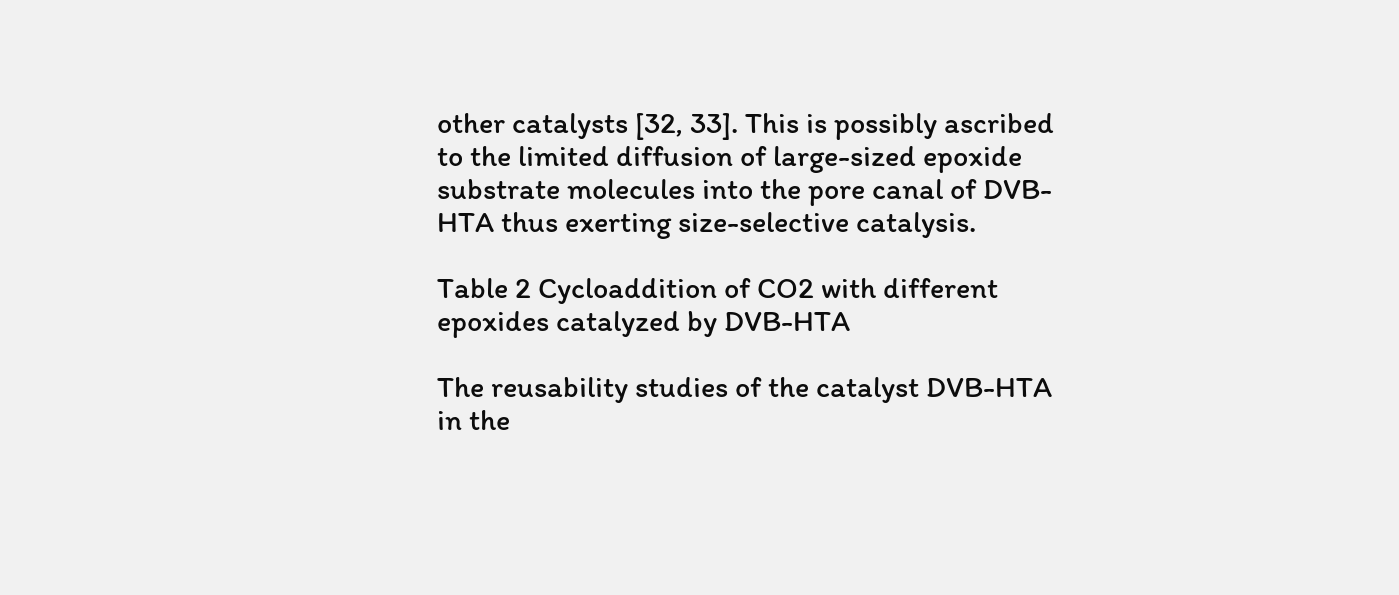other catalysts [32, 33]. This is possibly ascribed to the limited diffusion of large-sized epoxide substrate molecules into the pore canal of DVB-HTA thus exerting size-selective catalysis.

Table 2 Cycloaddition of CO2 with different epoxides catalyzed by DVB-HTA

The reusability studies of the catalyst DVB-HTA in the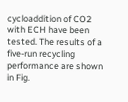cycloaddition of CO2 with ECH have been tested. The results of a five-run recycling performance are shown in Fig.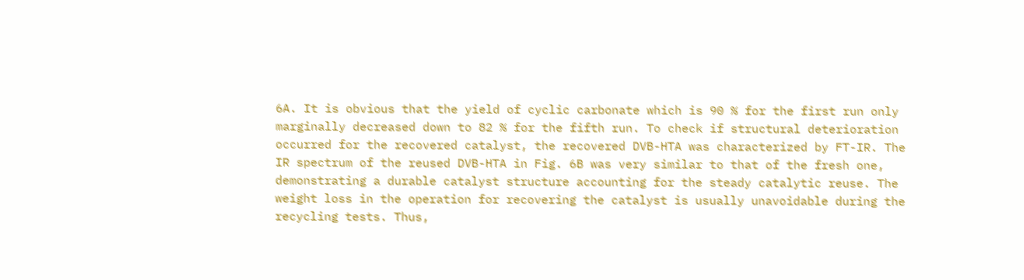6A. It is obvious that the yield of cyclic carbonate which is 90 % for the first run only marginally decreased down to 82 % for the fifth run. To check if structural deterioration occurred for the recovered catalyst, the recovered DVB-HTA was characterized by FT-IR. The IR spectrum of the reused DVB-HTA in Fig. 6B was very similar to that of the fresh one, demonstrating a durable catalyst structure accounting for the steady catalytic reuse. The weight loss in the operation for recovering the catalyst is usually unavoidable during the recycling tests. Thus,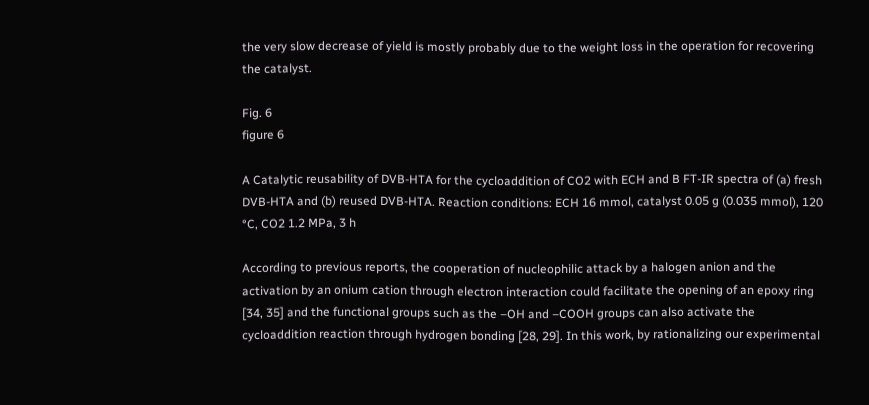the very slow decrease of yield is mostly probably due to the weight loss in the operation for recovering the catalyst.

Fig. 6
figure 6

A Catalytic reusability of DVB-HTA for the cycloaddition of CO2 with ECH and B FT-IR spectra of (a) fresh DVB-HTA and (b) reused DVB-HTA. Reaction conditions: ECH 16 mmol, catalyst 0.05 g (0.035 mmol), 120 °C, CO2 1.2 MPa, 3 h

According to previous reports, the cooperation of nucleophilic attack by a halogen anion and the activation by an onium cation through electron interaction could facilitate the opening of an epoxy ring [34, 35] and the functional groups such as the –OH and –COOH groups can also activate the cycloaddition reaction through hydrogen bonding [28, 29]. In this work, by rationalizing our experimental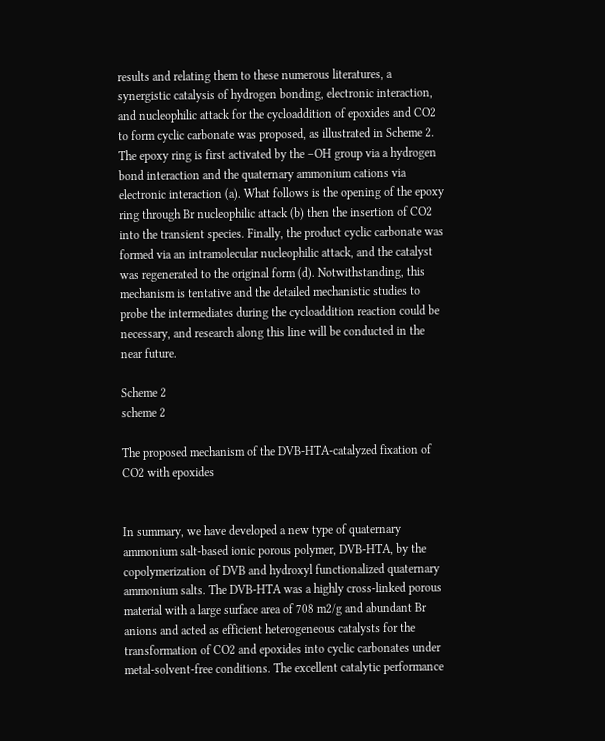results and relating them to these numerous literatures, a synergistic catalysis of hydrogen bonding, electronic interaction, and nucleophilic attack for the cycloaddition of epoxides and CO2 to form cyclic carbonate was proposed, as illustrated in Scheme 2. The epoxy ring is first activated by the –OH group via a hydrogen bond interaction and the quaternary ammonium cations via electronic interaction (a). What follows is the opening of the epoxy ring through Br nucleophilic attack (b) then the insertion of CO2 into the transient species. Finally, the product cyclic carbonate was formed via an intramolecular nucleophilic attack, and the catalyst was regenerated to the original form (d). Notwithstanding, this mechanism is tentative and the detailed mechanistic studies to probe the intermediates during the cycloaddition reaction could be necessary, and research along this line will be conducted in the near future.

Scheme 2
scheme 2

The proposed mechanism of the DVB-HTA-catalyzed fixation of CO2 with epoxides


In summary, we have developed a new type of quaternary ammonium salt-based ionic porous polymer, DVB-HTA, by the copolymerization of DVB and hydroxyl functionalized quaternary ammonium salts. The DVB-HTA was a highly cross-linked porous material with a large surface area of 708 m2/g and abundant Br anions and acted as efficient heterogeneous catalysts for the transformation of CO2 and epoxides into cyclic carbonates under metal-solvent-free conditions. The excellent catalytic performance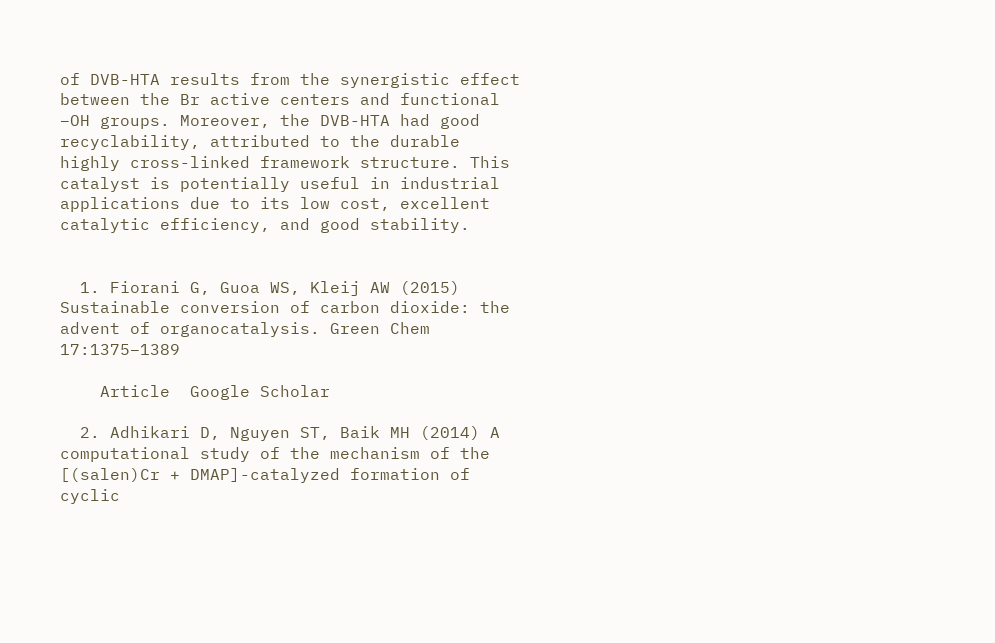of DVB-HTA results from the synergistic effect between the Br active centers and functional –OH groups. Moreover, the DVB-HTA had good recyclability, attributed to the durable highly cross-linked framework structure. This catalyst is potentially useful in industrial applications due to its low cost, excellent catalytic efficiency, and good stability.


  1. Fiorani G, Guoa WS, Kleij AW (2015) Sustainable conversion of carbon dioxide: the advent of organocatalysis. Green Chem 17:1375–1389

    Article  Google Scholar

  2. Adhikari D, Nguyen ST, Baik MH (2014) A computational study of the mechanism of the [(salen)Cr + DMAP]-catalyzed formation of cyclic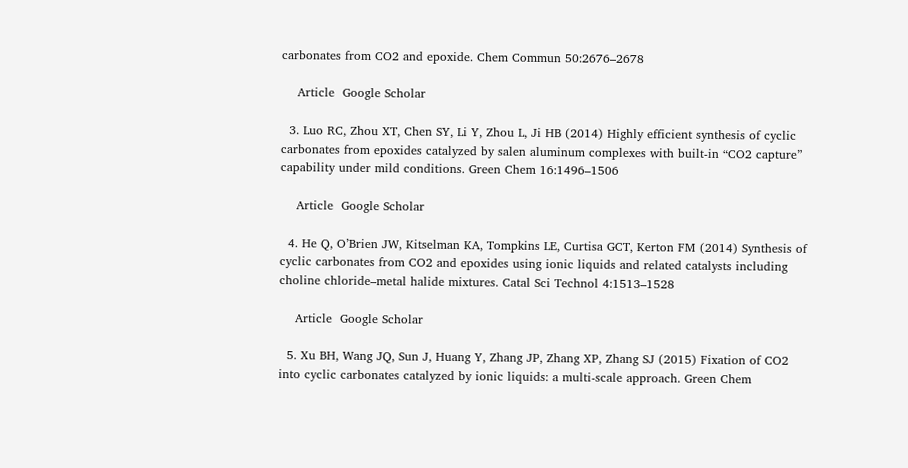carbonates from CO2 and epoxide. Chem Commun 50:2676–2678

    Article  Google Scholar

  3. Luo RC, Zhou XT, Chen SY, Li Y, Zhou L, Ji HB (2014) Highly efficient synthesis of cyclic carbonates from epoxides catalyzed by salen aluminum complexes with built-in “CO2 capture” capability under mild conditions. Green Chem 16:1496–1506

    Article  Google Scholar

  4. He Q, O’Brien JW, Kitselman KA, Tompkins LE, Curtisa GCT, Kerton FM (2014) Synthesis of cyclic carbonates from CO2 and epoxides using ionic liquids and related catalysts including choline chloride–metal halide mixtures. Catal Sci Technol 4:1513–1528

    Article  Google Scholar

  5. Xu BH, Wang JQ, Sun J, Huang Y, Zhang JP, Zhang XP, Zhang SJ (2015) Fixation of CO2 into cyclic carbonates catalyzed by ionic liquids: a multi-scale approach. Green Chem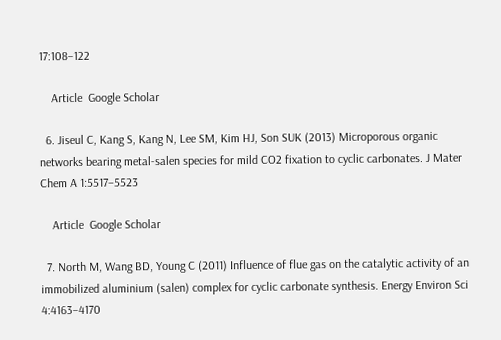17:108–122

    Article  Google Scholar

  6. Jiseul C, Kang S, Kang N, Lee SM, Kim HJ, Son SUK (2013) Microporous organic networks bearing metal-salen species for mild CO2 fixation to cyclic carbonates. J Mater Chem A 1:5517–5523

    Article  Google Scholar

  7. North M, Wang BD, Young C (2011) Influence of flue gas on the catalytic activity of an immobilized aluminium (salen) complex for cyclic carbonate synthesis. Energy Environ Sci 4:4163–4170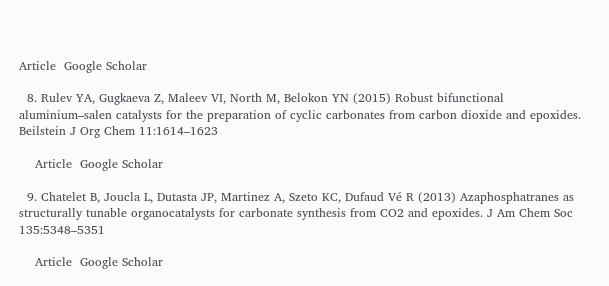Article  Google Scholar

  8. Rulev YA, Gugkaeva Z, Maleev VI, North M, Belokon YN (2015) Robust bifunctional aluminium–salen catalysts for the preparation of cyclic carbonates from carbon dioxide and epoxides. Beilstein J Org Chem 11:1614–1623

    Article  Google Scholar

  9. Chatelet B, Joucla L, Dutasta JP, Martinez A, Szeto KC, Dufaud Vé R (2013) Azaphosphatranes as structurally tunable organocatalysts for carbonate synthesis from CO2 and epoxides. J Am Chem Soc 135:5348–5351

    Article  Google Scholar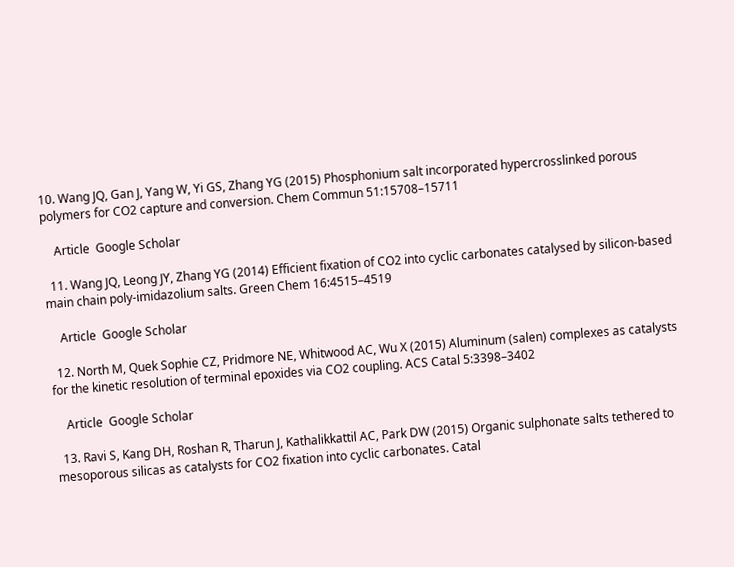10. Wang JQ, Gan J, Yang W, Yi GS, Zhang YG (2015) Phosphonium salt incorporated hypercrosslinked porous polymers for CO2 capture and conversion. Chem Commun 51:15708–15711

    Article  Google Scholar

  11. Wang JQ, Leong JY, Zhang YG (2014) Efficient fixation of CO2 into cyclic carbonates catalysed by silicon-based main chain poly-imidazolium salts. Green Chem 16:4515–4519

    Article  Google Scholar

  12. North M, Quek Sophie CZ, Pridmore NE, Whitwood AC, Wu X (2015) Aluminum (salen) complexes as catalysts for the kinetic resolution of terminal epoxides via CO2 coupling. ACS Catal 5:3398–3402

    Article  Google Scholar

  13. Ravi S, Kang DH, Roshan R, Tharun J, Kathalikkattil AC, Park DW (2015) Organic sulphonate salts tethered to mesoporous silicas as catalysts for CO2 fixation into cyclic carbonates. Catal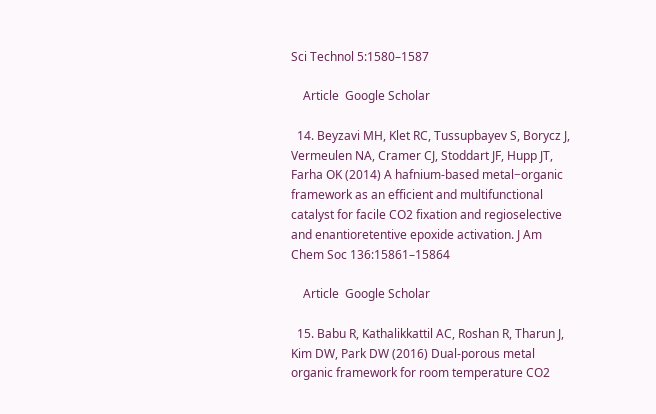Sci Technol 5:1580–1587

    Article  Google Scholar

  14. Beyzavi MH, Klet RC, Tussupbayev S, Borycz J, Vermeulen NA, Cramer CJ, Stoddart JF, Hupp JT, Farha OK (2014) A hafnium-based metal−organic framework as an efficient and multifunctional catalyst for facile CO2 fixation and regioselective and enantioretentive epoxide activation. J Am Chem Soc 136:15861–15864

    Article  Google Scholar

  15. Babu R, Kathalikkattil AC, Roshan R, Tharun J, Kim DW, Park DW (2016) Dual-porous metal organic framework for room temperature CO2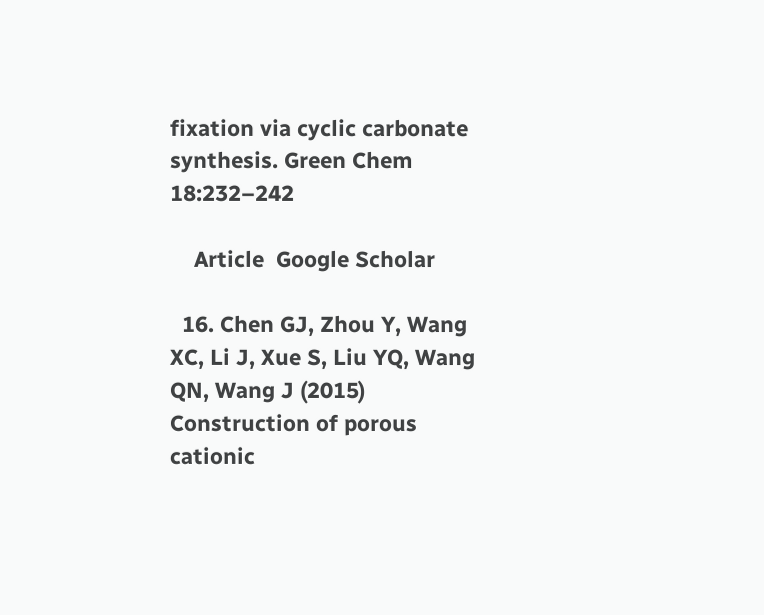fixation via cyclic carbonate synthesis. Green Chem 18:232–242

    Article  Google Scholar

  16. Chen GJ, Zhou Y, Wang XC, Li J, Xue S, Liu YQ, Wang QN, Wang J (2015) Construction of porous cationic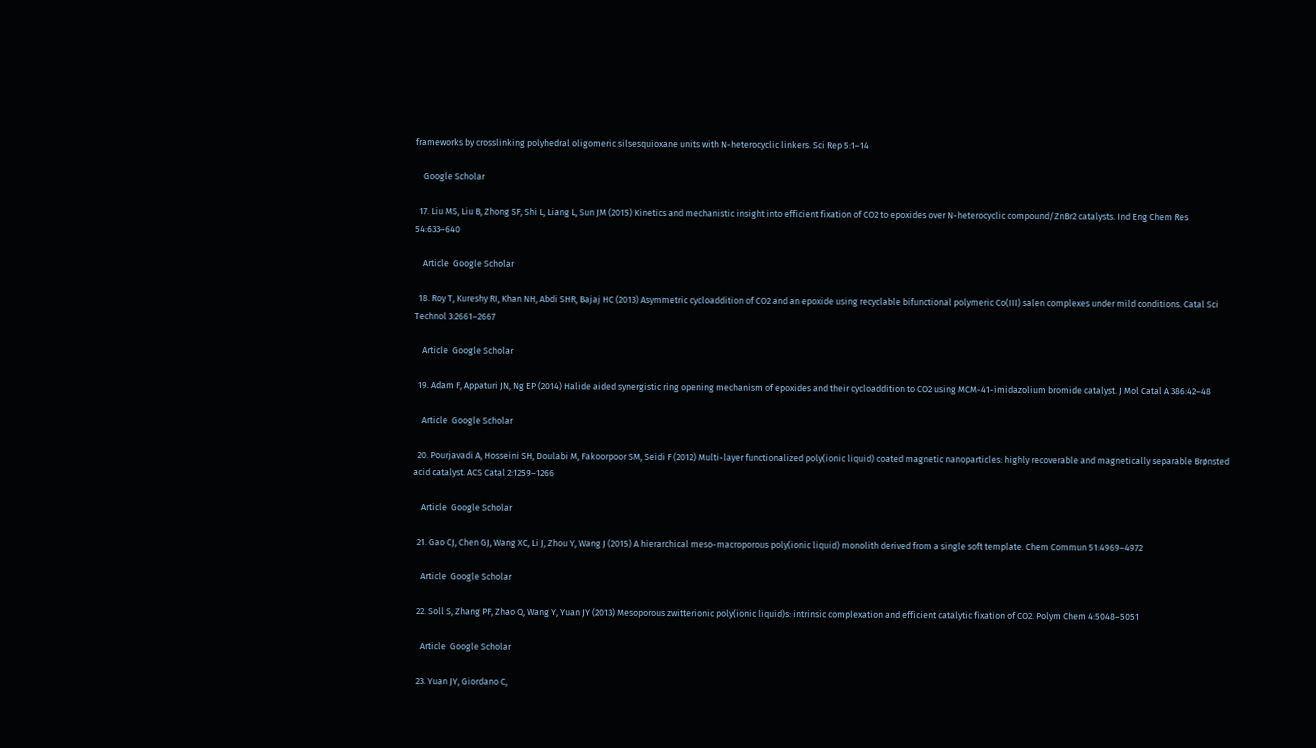frameworks by crosslinking polyhedral oligomeric silsesquioxane units with N-heterocyclic linkers. Sci Rep 5:1–14

    Google Scholar

  17. Liu MS, Liu B, Zhong SF, Shi L, Liang L, Sun JM (2015) Kinetics and mechanistic insight into efficient fixation of CO2 to epoxides over N-heterocyclic compound/ZnBr2 catalysts. Ind Eng Chem Res 54:633–640

    Article  Google Scholar

  18. Roy T, Kureshy RI, Khan NH, Abdi SHR, Bajaj HC (2013) Asymmetric cycloaddition of CO2 and an epoxide using recyclable bifunctional polymeric Co(III) salen complexes under mild conditions. Catal Sci Technol 3:2661–2667

    Article  Google Scholar

  19. Adam F, Appaturi JN, Ng EP (2014) Halide aided synergistic ring opening mechanism of epoxides and their cycloaddition to CO2 using MCM-41-imidazolium bromide catalyst. J Mol Catal A 386:42–48

    Article  Google Scholar

  20. Pourjavadi A, Hosseini SH, Doulabi M, Fakoorpoor SM, Seidi F (2012) Multi-layer functionalized poly(ionic liquid) coated magnetic nanoparticles: highly recoverable and magnetically separable Brønsted acid catalyst. ACS Catal 2:1259–1266

    Article  Google Scholar

  21. Gao CJ, Chen GJ, Wang XC, Li J, Zhou Y, Wang J (2015) A hierarchical meso-macroporous poly(ionic liquid) monolith derived from a single soft template. Chem Commun 51:4969–4972

    Article  Google Scholar

  22. Soll S, Zhang PF, Zhao Q, Wang Y, Yuan JY (2013) Mesoporous zwitterionic poly(ionic liquid)s: intrinsic complexation and efficient catalytic fixation of CO2. Polym Chem 4:5048–5051

    Article  Google Scholar

  23. Yuan JY, Giordano C,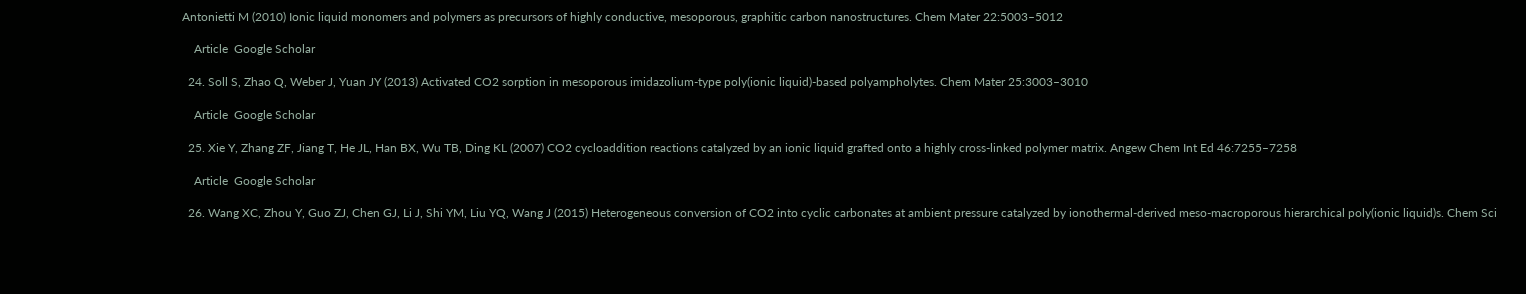Antonietti M (2010) Ionic liquid monomers and polymers as precursors of highly conductive, mesoporous, graphitic carbon nanostructures. Chem Mater 22:5003–5012

    Article  Google Scholar

  24. Soll S, Zhao Q, Weber J, Yuan JY (2013) Activated CO2 sorption in mesoporous imidazolium-type poly(ionic liquid)-based polyampholytes. Chem Mater 25:3003–3010

    Article  Google Scholar

  25. Xie Y, Zhang ZF, Jiang T, He JL, Han BX, Wu TB, Ding KL (2007) CO2 cycloaddition reactions catalyzed by an ionic liquid grafted onto a highly cross-linked polymer matrix. Angew Chem Int Ed 46:7255–7258

    Article  Google Scholar

  26. Wang XC, Zhou Y, Guo ZJ, Chen GJ, Li J, Shi YM, Liu YQ, Wang J (2015) Heterogeneous conversion of CO2 into cyclic carbonates at ambient pressure catalyzed by ionothermal-derived meso-macroporous hierarchical poly(ionic liquid)s. Chem Sci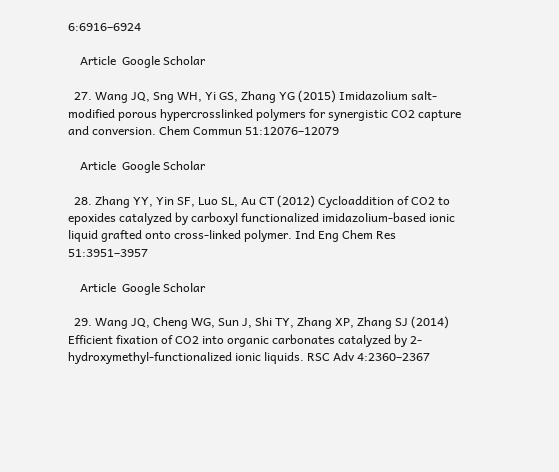6:6916–6924

    Article  Google Scholar

  27. Wang JQ, Sng WH, Yi GS, Zhang YG (2015) Imidazolium salt-modified porous hypercrosslinked polymers for synergistic CO2 capture and conversion. Chem Commun 51:12076–12079

    Article  Google Scholar

  28. Zhang YY, Yin SF, Luo SL, Au CT (2012) Cycloaddition of CO2 to epoxides catalyzed by carboxyl functionalized imidazolium-based ionic liquid grafted onto cross-linked polymer. Ind Eng Chem Res 51:3951–3957

    Article  Google Scholar

  29. Wang JQ, Cheng WG, Sun J, Shi TY, Zhang XP, Zhang SJ (2014) Efficient fixation of CO2 into organic carbonates catalyzed by 2-hydroxymethyl-functionalized ionic liquids. RSC Adv 4:2360–2367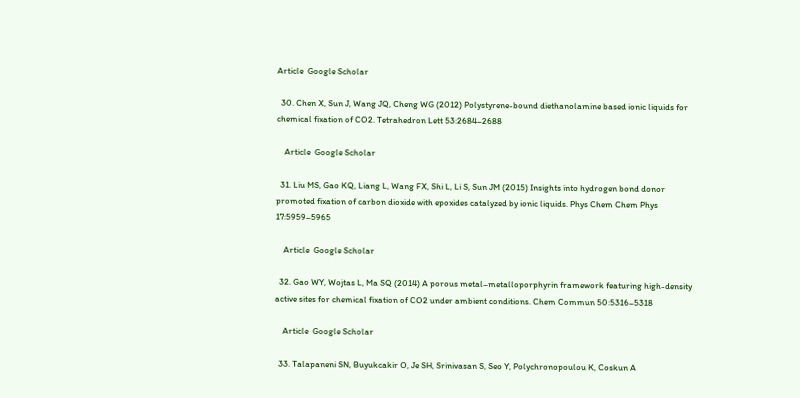Article  Google Scholar

  30. Chen X, Sun J, Wang JQ, Cheng WG (2012) Polystyrene-bound diethanolamine based ionic liquids for chemical fixation of CO2. Tetrahedron Lett 53:2684–2688

    Article  Google Scholar

  31. Liu MS, Gao KQ, Liang L, Wang FX, Shi L, Li S, Sun JM (2015) Insights into hydrogen bond donor promoted fixation of carbon dioxide with epoxides catalyzed by ionic liquids. Phys Chem Chem Phys 17:5959–5965

    Article  Google Scholar

  32. Gao WY, Wojtas L, Ma SQ (2014) A porous metal–metalloporphyrin framework featuring high-density active sites for chemical fixation of CO2 under ambient conditions. Chem Commun 50:5316–5318

    Article  Google Scholar

  33. Talapaneni SN, Buyukcakir O, Je SH, Srinivasan S, Seo Y, Polychronopoulou K, Coskun A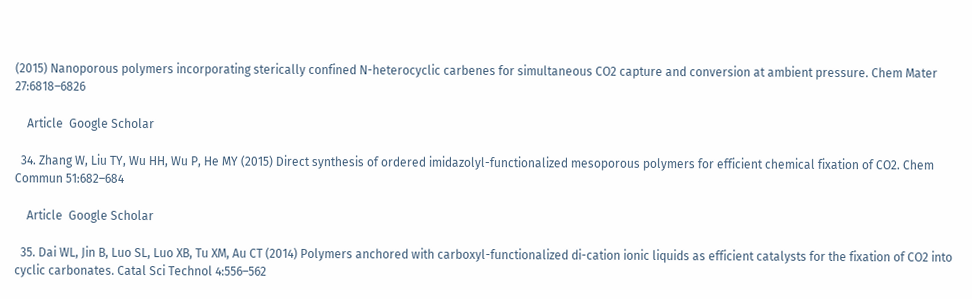(2015) Nanoporous polymers incorporating sterically confined N-heterocyclic carbenes for simultaneous CO2 capture and conversion at ambient pressure. Chem Mater 27:6818–6826

    Article  Google Scholar

  34. Zhang W, Liu TY, Wu HH, Wu P, He MY (2015) Direct synthesis of ordered imidazolyl-functionalized mesoporous polymers for efficient chemical fixation of CO2. Chem Commun 51:682–684

    Article  Google Scholar

  35. Dai WL, Jin B, Luo SL, Luo XB, Tu XM, Au CT (2014) Polymers anchored with carboxyl-functionalized di-cation ionic liquids as efficient catalysts for the fixation of CO2 into cyclic carbonates. Catal Sci Technol 4:556–562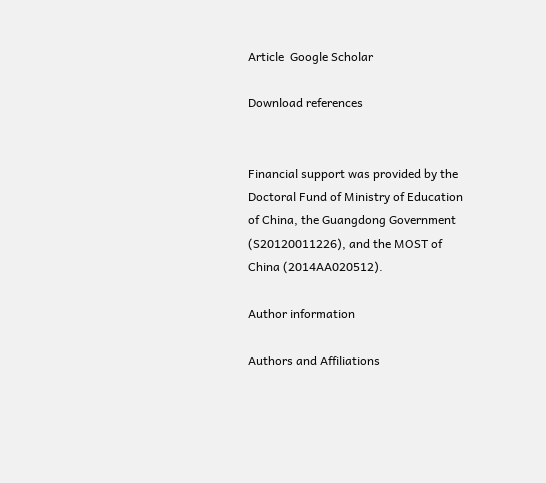Article  Google Scholar

Download references


Financial support was provided by the Doctoral Fund of Ministry of Education of China, the Guangdong Government (S20120011226), and the MOST of China (2014AA020512).

Author information

Authors and Affiliations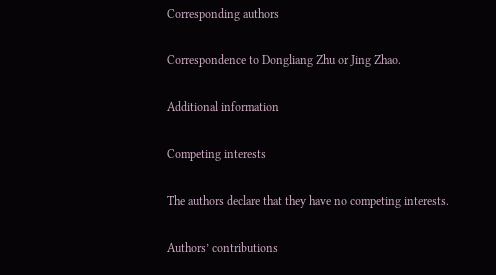Corresponding authors

Correspondence to Dongliang Zhu or Jing Zhao.

Additional information

Competing interests

The authors declare that they have no competing interests.

Authors’ contributions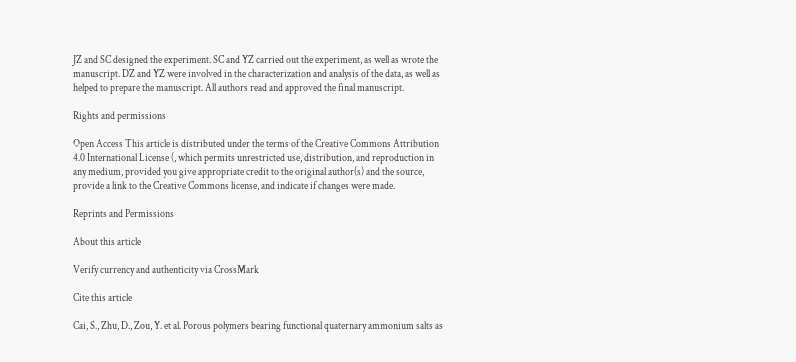JZ and SC designed the experiment. SC and YZ carried out the experiment, as well as wrote the manuscript. DZ and YZ were involved in the characterization and analysis of the data, as well as helped to prepare the manuscript. All authors read and approved the final manuscript.

Rights and permissions

Open Access This article is distributed under the terms of the Creative Commons Attribution 4.0 International License (, which permits unrestricted use, distribution, and reproduction in any medium, provided you give appropriate credit to the original author(s) and the source, provide a link to the Creative Commons license, and indicate if changes were made.

Reprints and Permissions

About this article

Verify currency and authenticity via CrossMark

Cite this article

Cai, S., Zhu, D., Zou, Y. et al. Porous polymers bearing functional quaternary ammonium salts as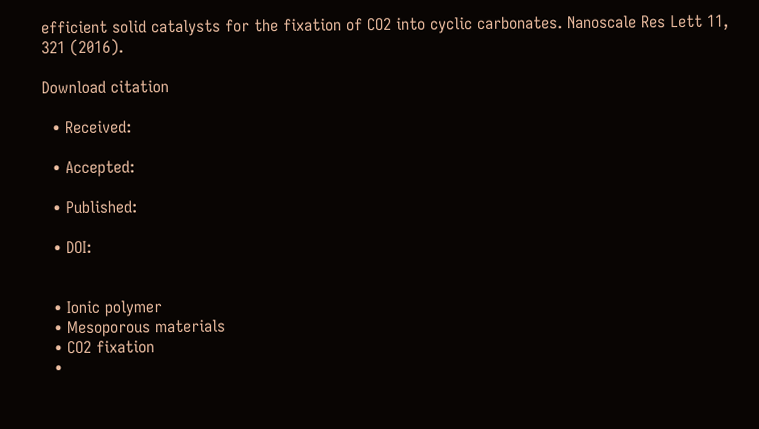efficient solid catalysts for the fixation of CO2 into cyclic carbonates. Nanoscale Res Lett 11, 321 (2016).

Download citation

  • Received:

  • Accepted:

  • Published:

  • DOI:


  • Ionic polymer
  • Mesoporous materials
  • CO2 fixation
  •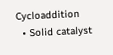Cycloaddition
  • Solid catalyst